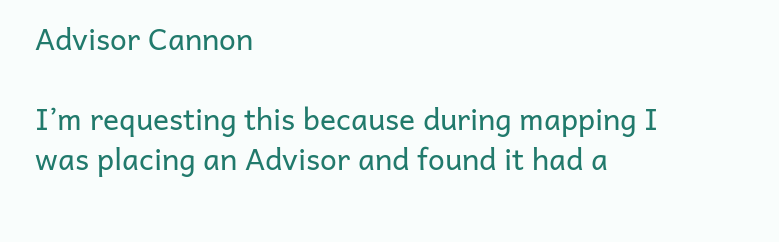Advisor Cannon

I’m requesting this because during mapping I was placing an Advisor and found it had a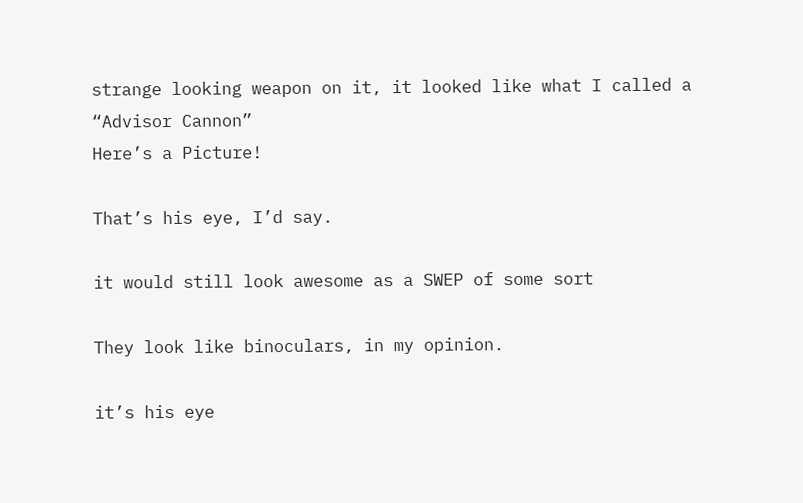strange looking weapon on it, it looked like what I called a “Advisor Cannon”
Here’s a Picture!

That’s his eye, I’d say.

it would still look awesome as a SWEP of some sort

They look like binoculars, in my opinion.

it’s his eye